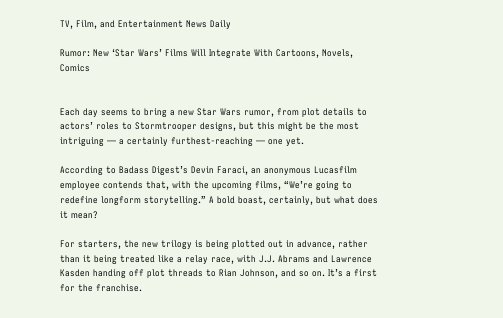TV, Film, and Entertainment News Daily

Rumor: New ‘Star Wars’ Films Will Integrate With Cartoons, Novels, Comics


Each day seems to bring a new Star Wars rumor, from plot details to actors’ roles to Stormtrooper designs, but this might be the most intriguing — a certainly furthest-reaching — one yet.

According to Badass Digest’s Devin Faraci, an anonymous Lucasfilm employee contends that, with the upcoming films, “We’re going to redefine longform storytelling.” A bold boast, certainly, but what does it mean?

For starters, the new trilogy is being plotted out in advance, rather than it being treated like a relay race, with J.J. Abrams and Lawrence Kasden handing off plot threads to Rian Johnson, and so on. It’s a first for the franchise.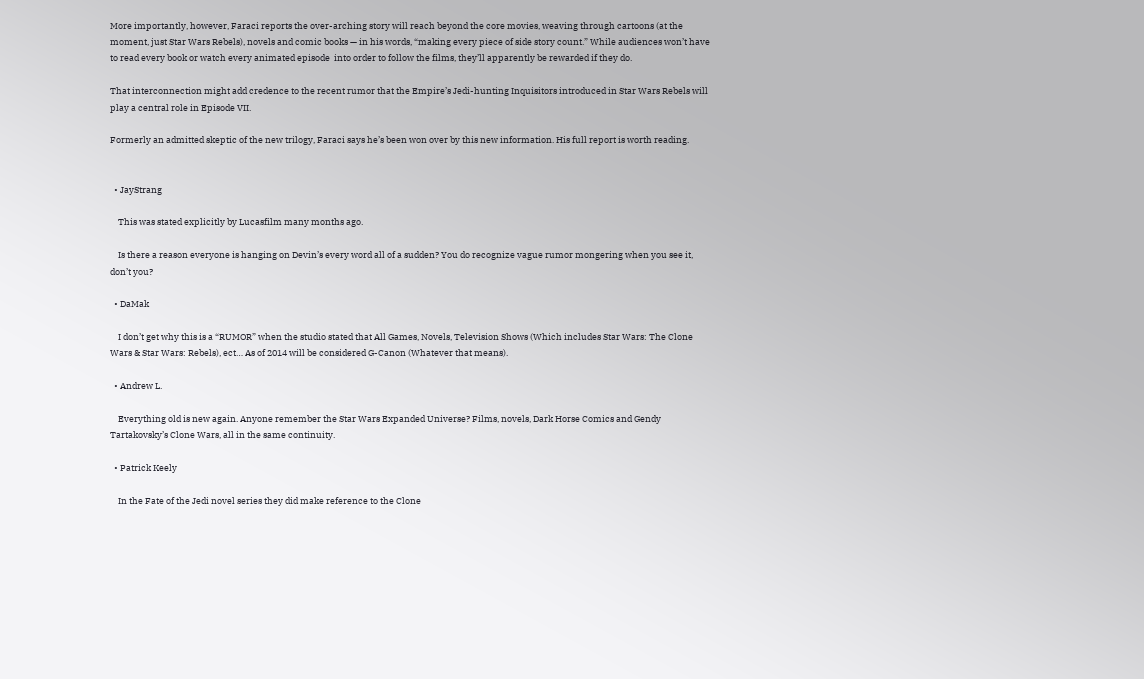More importantly, however, Faraci reports the over-arching story will reach beyond the core movies, weaving through cartoons (at the moment, just Star Wars Rebels), novels and comic books — in his words, “making every piece of side story count.” While audiences won’t have to read every book or watch every animated episode  into order to follow the films, they’ll apparently be rewarded if they do.

That interconnection might add credence to the recent rumor that the Empire’s Jedi-hunting Inquisitors introduced in Star Wars Rebels will play a central role in Episode VII.

Formerly an admitted skeptic of the new trilogy, Faraci says he’s been won over by this new information. His full report is worth reading.


  • JayStrang

    This was stated explicitly by Lucasfilm many months ago.

    Is there a reason everyone is hanging on Devin’s every word all of a sudden? You do recognize vague rumor mongering when you see it, don’t you?

  • DaMak

    I don’t get why this is a “RUMOR” when the studio stated that All Games, Novels, Television Shows (Which includes Star Wars: The Clone Wars & Star Wars: Rebels), ect… As of 2014 will be considered G-Canon (Whatever that means).

  • Andrew L.

    Everything old is new again. Anyone remember the Star Wars Expanded Universe? Films, novels, Dark Horse Comics and Gendy Tartakovsky’s Clone Wars, all in the same continuity.

  • Patrick Keely

    In the Fate of the Jedi novel series they did make reference to the Clone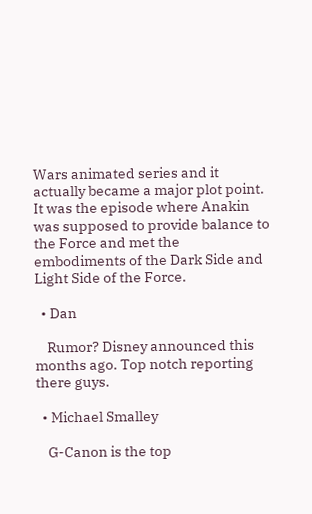Wars animated series and it actually became a major plot point. It was the episode where Anakin was supposed to provide balance to the Force and met the embodiments of the Dark Side and Light Side of the Force.

  • Dan

    Rumor? Disney announced this months ago. Top notch reporting there guys.

  • Michael Smalley

    G-Canon is the top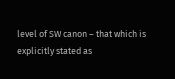level of SW canon – that which is explicitly stated as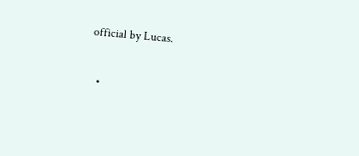official by Lucas.

  •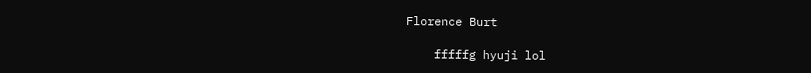Florence Burt

    fffffg hyuji lol